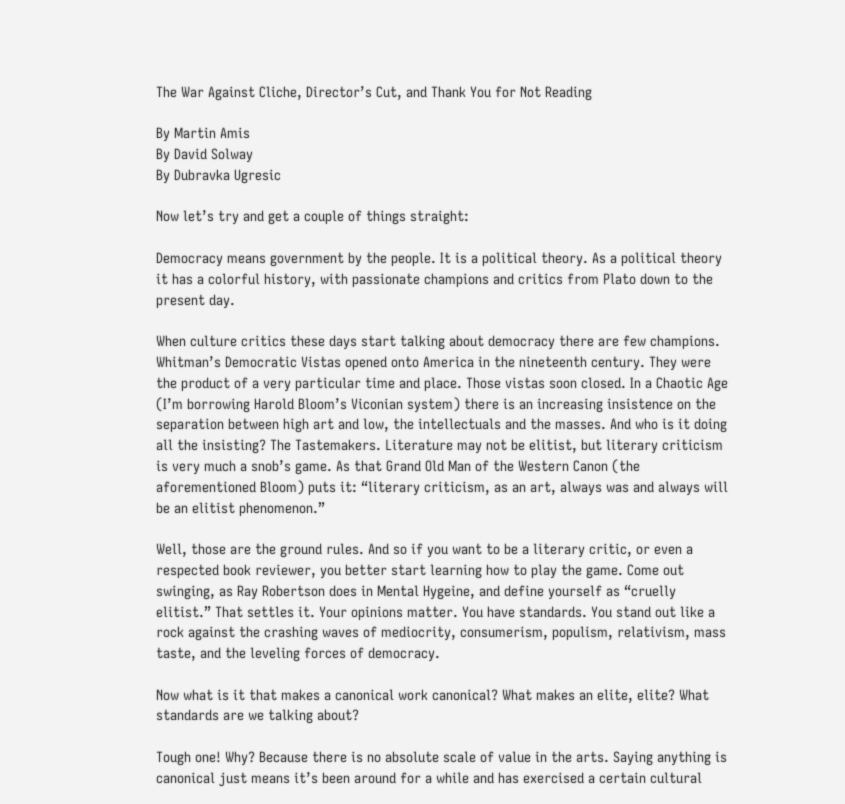The War Against Cliche, Director’s Cut, and Thank You for Not Reading

By Martin Amis
By David Solway
By Dubravka Ugresic

Now let’s try and get a couple of things straight:

Democracy means government by the people. It is a political theory. As a political theory it has a colorful history, with passionate champions and critics from Plato down to the present day.

When culture critics these days start talking about democracy there are few champions. Whitman’s Democratic Vistas opened onto America in the nineteenth century. They were the product of a very particular time and place. Those vistas soon closed. In a Chaotic Age (I’m borrowing Harold Bloom’s Viconian system) there is an increasing insistence on the separation between high art and low, the intellectuals and the masses. And who is it doing all the insisting? The Tastemakers. Literature may not be elitist, but literary criticism is very much a snob’s game. As that Grand Old Man of the Western Canon (the aforementioned Bloom) puts it: “literary criticism, as an art, always was and always will be an elitist phenomenon.”

Well, those are the ground rules. And so if you want to be a literary critic, or even a respected book reviewer, you better start learning how to play the game. Come out swinging, as Ray Robertson does in Mental Hygeine, and define yourself as “cruelly elitist.” That settles it. Your opinions matter. You have standards. You stand out like a rock against the crashing waves of mediocrity, consumerism, populism, relativism, mass taste, and the leveling forces of democracy.

Now what is it that makes a canonical work canonical? What makes an elite, elite? What standards are we talking about?

Tough one! Why? Because there is no absolute scale of value in the arts. Saying anything is canonical just means it’s been around for a while and has exercised a certain cultural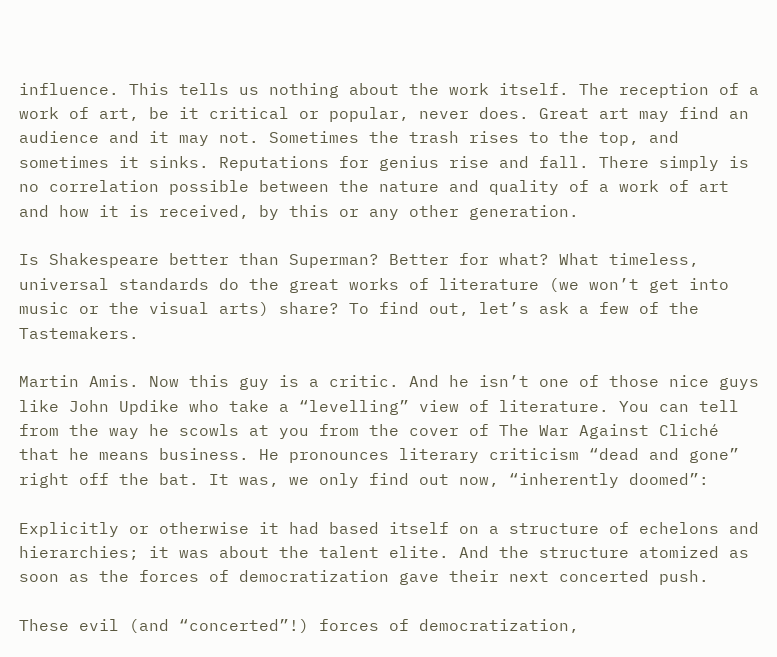influence. This tells us nothing about the work itself. The reception of a work of art, be it critical or popular, never does. Great art may find an audience and it may not. Sometimes the trash rises to the top, and sometimes it sinks. Reputations for genius rise and fall. There simply is no correlation possible between the nature and quality of a work of art and how it is received, by this or any other generation.

Is Shakespeare better than Superman? Better for what? What timeless, universal standards do the great works of literature (we won’t get into music or the visual arts) share? To find out, let’s ask a few of the Tastemakers.

Martin Amis. Now this guy is a critic. And he isn’t one of those nice guys like John Updike who take a “levelling” view of literature. You can tell from the way he scowls at you from the cover of The War Against Cliché that he means business. He pronounces literary criticism “dead and gone” right off the bat. It was, we only find out now, “inherently doomed”:

Explicitly or otherwise it had based itself on a structure of echelons and hierarchies; it was about the talent elite. And the structure atomized as soon as the forces of democratization gave their next concerted push.

These evil (and “concerted”!) forces of democratization,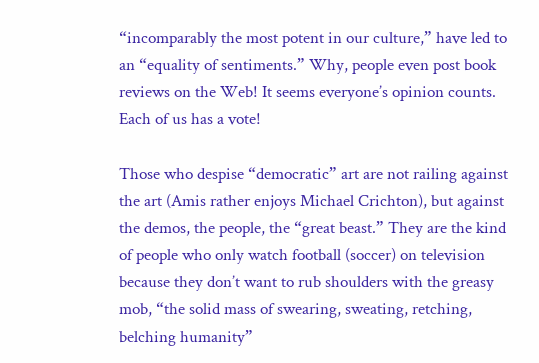“incomparably the most potent in our culture,” have led to an “equality of sentiments.” Why, people even post book reviews on the Web! It seems everyone’s opinion counts. Each of us has a vote!

Those who despise “democratic” art are not railing against the art (Amis rather enjoys Michael Crichton), but against the demos, the people, the “great beast.” They are the kind of people who only watch football (soccer) on television because they don’t want to rub shoulders with the greasy mob, “the solid mass of swearing, sweating, retching, belching humanity”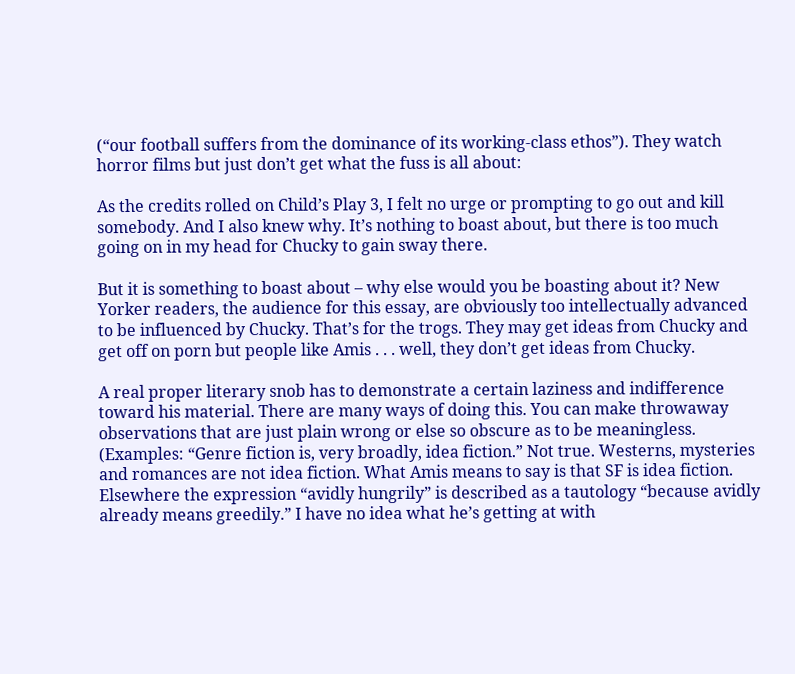(“our football suffers from the dominance of its working-class ethos”). They watch horror films but just don’t get what the fuss is all about:

As the credits rolled on Child’s Play 3, I felt no urge or prompting to go out and kill somebody. And I also knew why. It’s nothing to boast about, but there is too much going on in my head for Chucky to gain sway there.

But it is something to boast about – why else would you be boasting about it? New Yorker readers, the audience for this essay, are obviously too intellectually advanced to be influenced by Chucky. That’s for the trogs. They may get ideas from Chucky and get off on porn but people like Amis . . . well, they don’t get ideas from Chucky.

A real proper literary snob has to demonstrate a certain laziness and indifference toward his material. There are many ways of doing this. You can make throwaway observations that are just plain wrong or else so obscure as to be meaningless. (Examples: “Genre fiction is, very broadly, idea fiction.” Not true. Westerns, mysteries and romances are not idea fiction. What Amis means to say is that SF is idea fiction. Elsewhere the expression “avidly hungrily” is described as a tautology “because avidly already means greedily.” I have no idea what he’s getting at with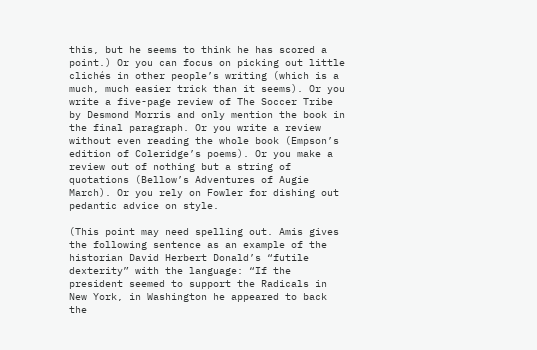this, but he seems to think he has scored a point.) Or you can focus on picking out little clichés in other people’s writing (which is a much, much easier trick than it seems). Or you write a five-page review of The Soccer Tribe by Desmond Morris and only mention the book in the final paragraph. Or you write a review without even reading the whole book (Empson’s edition of Coleridge’s poems). Or you make a review out of nothing but a string of quotations (Bellow’s Adventures of Augie March). Or you rely on Fowler for dishing out pedantic advice on style.

(This point may need spelling out. Amis gives the following sentence as an example of the historian David Herbert Donald’s “futile dexterity” with the language: “If the president seemed to support the Radicals in New York, in Washington he appeared to back the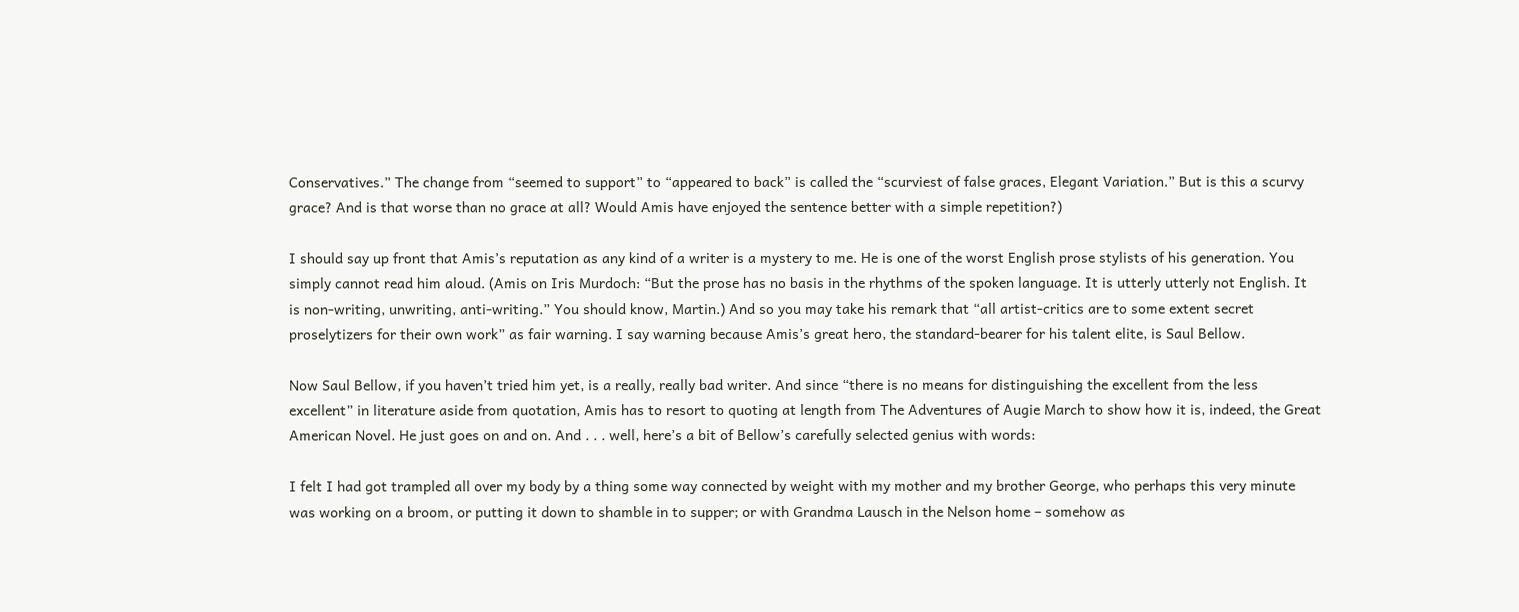Conservatives.” The change from “seemed to support” to “appeared to back” is called the “scurviest of false graces, Elegant Variation.” But is this a scurvy grace? And is that worse than no grace at all? Would Amis have enjoyed the sentence better with a simple repetition?)

I should say up front that Amis’s reputation as any kind of a writer is a mystery to me. He is one of the worst English prose stylists of his generation. You simply cannot read him aloud. (Amis on Iris Murdoch: “But the prose has no basis in the rhythms of the spoken language. It is utterly utterly not English. It is non-writing, unwriting, anti-writing.” You should know, Martin.) And so you may take his remark that “all artist-critics are to some extent secret proselytizers for their own work” as fair warning. I say warning because Amis’s great hero, the standard-bearer for his talent elite, is Saul Bellow.

Now Saul Bellow, if you haven’t tried him yet, is a really, really bad writer. And since “there is no means for distinguishing the excellent from the less excellent” in literature aside from quotation, Amis has to resort to quoting at length from The Adventures of Augie March to show how it is, indeed, the Great American Novel. He just goes on and on. And . . . well, here’s a bit of Bellow’s carefully selected genius with words:

I felt I had got trampled all over my body by a thing some way connected by weight with my mother and my brother George, who perhaps this very minute was working on a broom, or putting it down to shamble in to supper; or with Grandma Lausch in the Nelson home – somehow as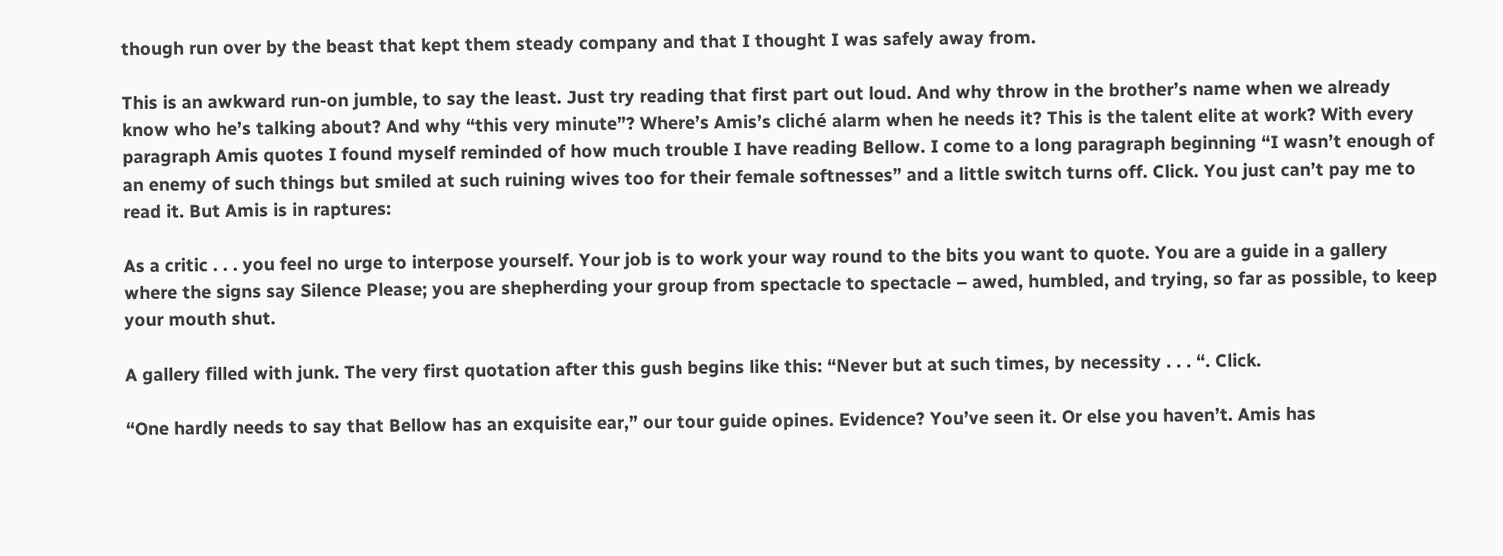though run over by the beast that kept them steady company and that I thought I was safely away from.

This is an awkward run-on jumble, to say the least. Just try reading that first part out loud. And why throw in the brother’s name when we already know who he’s talking about? And why “this very minute”? Where’s Amis’s cliché alarm when he needs it? This is the talent elite at work? With every paragraph Amis quotes I found myself reminded of how much trouble I have reading Bellow. I come to a long paragraph beginning “I wasn’t enough of an enemy of such things but smiled at such ruining wives too for their female softnesses” and a little switch turns off. Click. You just can’t pay me to read it. But Amis is in raptures:

As a critic . . . you feel no urge to interpose yourself. Your job is to work your way round to the bits you want to quote. You are a guide in a gallery where the signs say Silence Please; you are shepherding your group from spectacle to spectacle – awed, humbled, and trying, so far as possible, to keep your mouth shut.

A gallery filled with junk. The very first quotation after this gush begins like this: “Never but at such times, by necessity . . . “. Click.

“One hardly needs to say that Bellow has an exquisite ear,” our tour guide opines. Evidence? You’ve seen it. Or else you haven’t. Amis has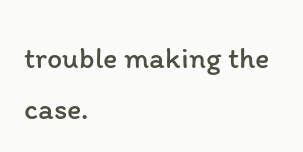trouble making the case.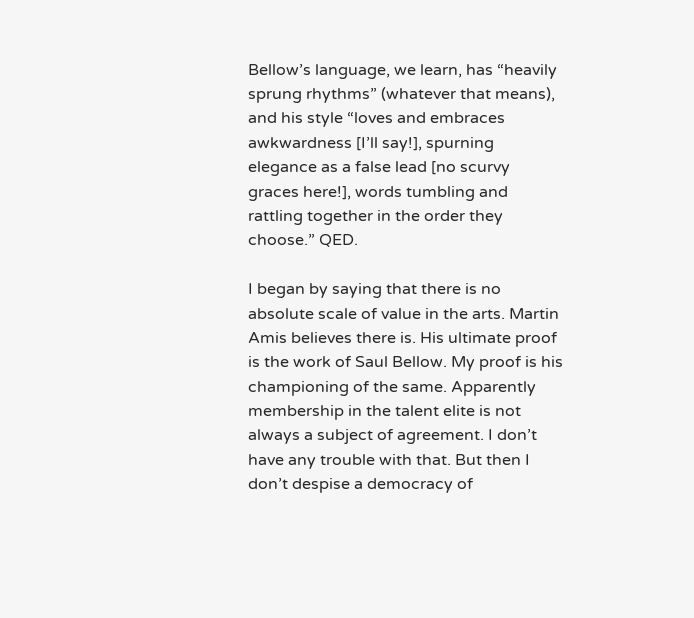Bellow’s language, we learn, has “heavily sprung rhythms” (whatever that means), and his style “loves and embraces awkwardness [I’ll say!], spurning elegance as a false lead [no scurvy graces here!], words tumbling and rattling together in the order they choose.” QED.

I began by saying that there is no absolute scale of value in the arts. Martin Amis believes there is. His ultimate proof is the work of Saul Bellow. My proof is his championing of the same. Apparently membership in the talent elite is not always a subject of agreement. I don’t have any trouble with that. But then I don’t despise a democracy of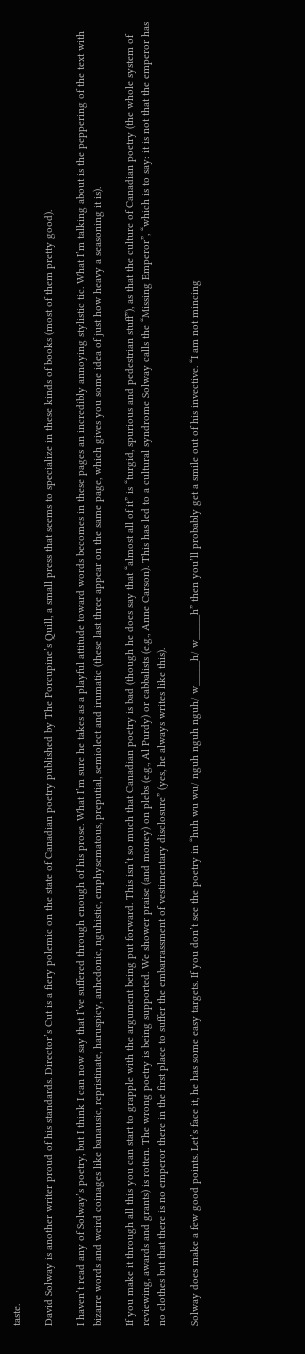taste.

David Solway is another writer proud of his standards. Director’s Cut is a fiery polemic on the state of Canadian poetry published by The Porcupine’s Quill, a small press that seems to specialize in these kinds of books (most of them pretty good).

I haven’t read any of Solway’s poetry, but I think I can now say that I’ve suffered through enough of his prose. What I’m sure he takes as a playful attitude toward words becomes in these pages an incredibly annoying stylistic tic. What I’m talking about is the peppering of the text with bizarre words and weird coinages like banausic, repristinate, haruspicy, anhedonic, nguhistic, emphysematous, preputial, semiolect and irumatic (these last three appear on the same page, which gives you some idea of just how heavy a seasoning it is).

If you make it through all this you can start to grapple with the argument being put forward. This isn’t so much that Canadian poetry is bad (though he does say that “almost all of it” is “turgid, spurious and pedestrian stuff”), as that the culture of Canadian poetry (the whole system of reviewing, awards and grants) is rotten. The wrong poetry is being supported. We shower praise (and money) on plebs (e.g., Al Purdy) or cabbalists (e.g., Anne Carson). This has led to a cultural syndrome Solway calls the “Missing Emperor”, “which is to say: it is not that the emperor has no clothes but that there is no emperor there in the first place to suffer the embarrassment of vestimentary disclosure” (yes, he always writes like this).

Solway does make a few good points. Let’s face it, he has some easy targets. If you don’t see the poetry in “huh wu wu/ nguh nguh nguh/ w_____h/ w_____h” then you’ll probably get a smile out of his invective. “I am not mincing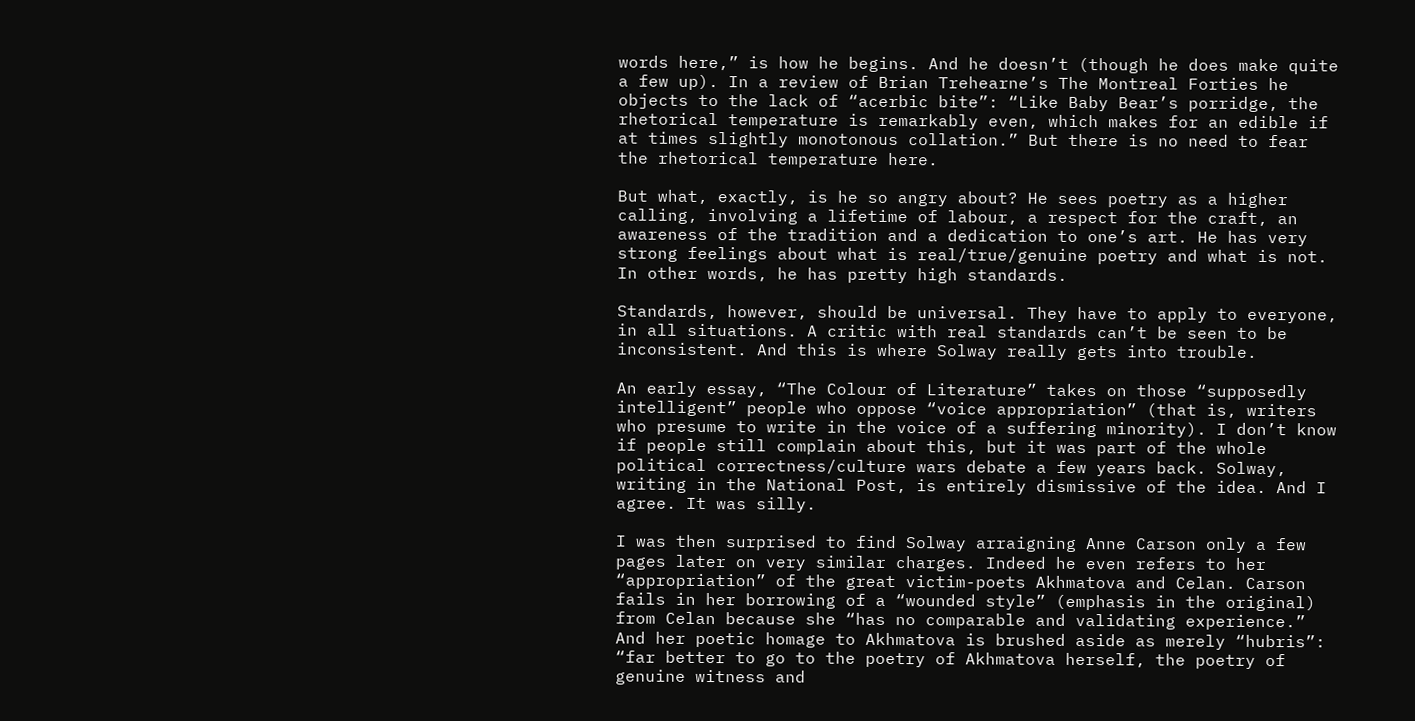words here,” is how he begins. And he doesn’t (though he does make quite a few up). In a review of Brian Trehearne’s The Montreal Forties he objects to the lack of “acerbic bite”: “Like Baby Bear’s porridge, the rhetorical temperature is remarkably even, which makes for an edible if at times slightly monotonous collation.” But there is no need to fear the rhetorical temperature here.

But what, exactly, is he so angry about? He sees poetry as a higher calling, involving a lifetime of labour, a respect for the craft, an awareness of the tradition and a dedication to one’s art. He has very strong feelings about what is real/true/genuine poetry and what is not. In other words, he has pretty high standards.

Standards, however, should be universal. They have to apply to everyone, in all situations. A critic with real standards can’t be seen to be inconsistent. And this is where Solway really gets into trouble.

An early essay, “The Colour of Literature” takes on those “supposedly intelligent” people who oppose “voice appropriation” (that is, writers who presume to write in the voice of a suffering minority). I don’t know if people still complain about this, but it was part of the whole political correctness/culture wars debate a few years back. Solway, writing in the National Post, is entirely dismissive of the idea. And I agree. It was silly.

I was then surprised to find Solway arraigning Anne Carson only a few pages later on very similar charges. Indeed he even refers to her “appropriation” of the great victim-poets Akhmatova and Celan. Carson fails in her borrowing of a “wounded style” (emphasis in the original) from Celan because she “has no comparable and validating experience.” And her poetic homage to Akhmatova is brushed aside as merely “hubris”: “far better to go to the poetry of Akhmatova herself, the poetry of genuine witness and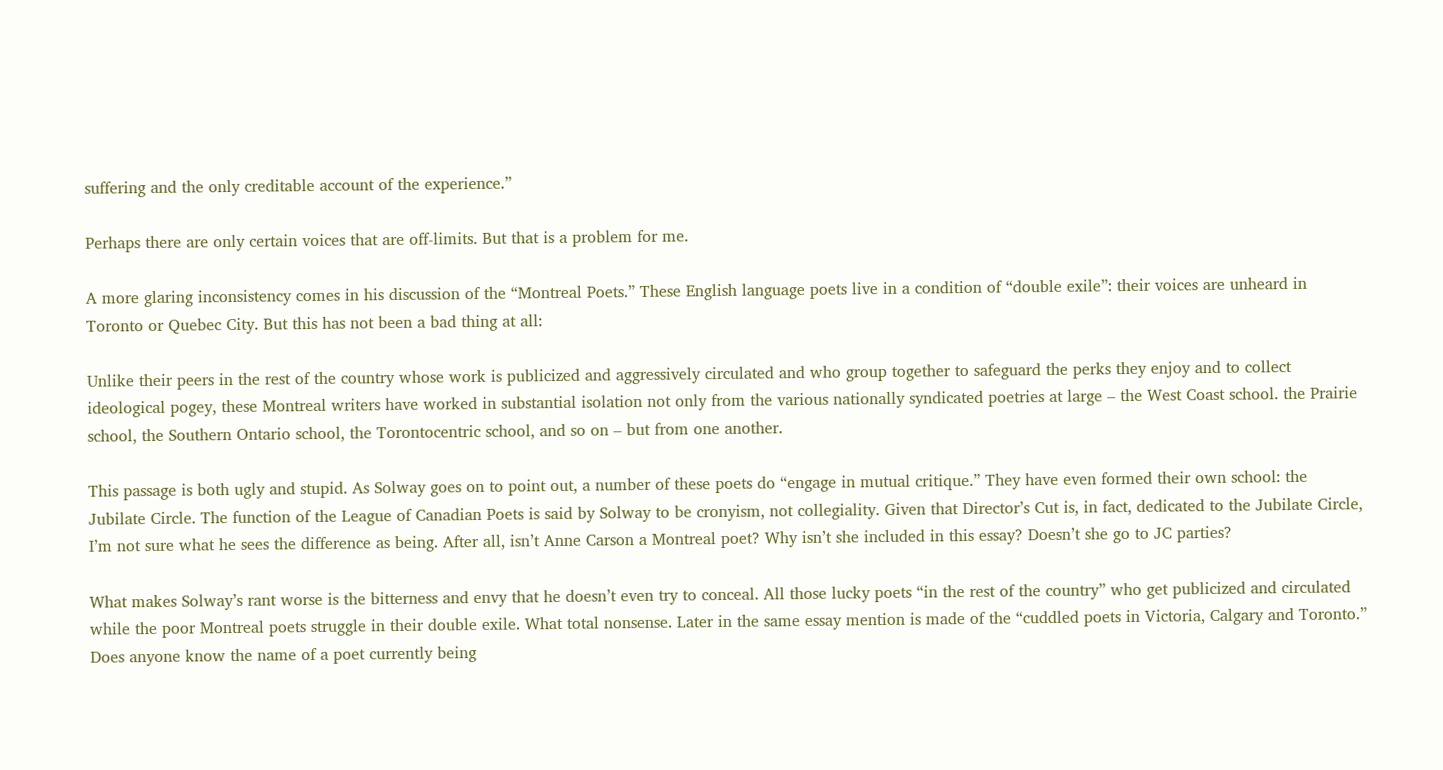suffering and the only creditable account of the experience.”

Perhaps there are only certain voices that are off-limits. But that is a problem for me.

A more glaring inconsistency comes in his discussion of the “Montreal Poets.” These English language poets live in a condition of “double exile”: their voices are unheard in Toronto or Quebec City. But this has not been a bad thing at all:

Unlike their peers in the rest of the country whose work is publicized and aggressively circulated and who group together to safeguard the perks they enjoy and to collect ideological pogey, these Montreal writers have worked in substantial isolation not only from the various nationally syndicated poetries at large – the West Coast school. the Prairie school, the Southern Ontario school, the Torontocentric school, and so on – but from one another.

This passage is both ugly and stupid. As Solway goes on to point out, a number of these poets do “engage in mutual critique.” They have even formed their own school: the Jubilate Circle. The function of the League of Canadian Poets is said by Solway to be cronyism, not collegiality. Given that Director’s Cut is, in fact, dedicated to the Jubilate Circle, I’m not sure what he sees the difference as being. After all, isn’t Anne Carson a Montreal poet? Why isn’t she included in this essay? Doesn’t she go to JC parties?

What makes Solway’s rant worse is the bitterness and envy that he doesn’t even try to conceal. All those lucky poets “in the rest of the country” who get publicized and circulated while the poor Montreal poets struggle in their double exile. What total nonsense. Later in the same essay mention is made of the “cuddled poets in Victoria, Calgary and Toronto.” Does anyone know the name of a poet currently being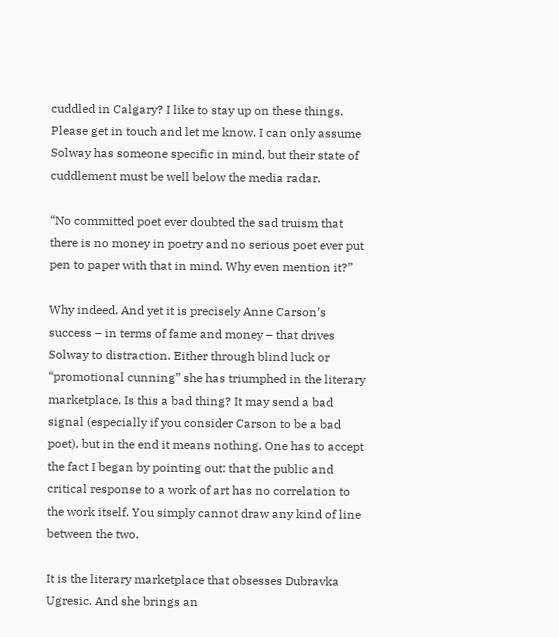cuddled in Calgary? I like to stay up on these things. Please get in touch and let me know. I can only assume Solway has someone specific in mind, but their state of cuddlement must be well below the media radar.

“No committed poet ever doubted the sad truism that there is no money in poetry and no serious poet ever put pen to paper with that in mind. Why even mention it?”

Why indeed. And yet it is precisely Anne Carson’s success – in terms of fame and money – that drives Solway to distraction. Either through blind luck or “promotional cunning” she has triumphed in the literary marketplace. Is this a bad thing? It may send a bad signal (especially if you consider Carson to be a bad poet), but in the end it means nothing. One has to accept the fact I began by pointing out: that the public and critical response to a work of art has no correlation to the work itself. You simply cannot draw any kind of line between the two.

It is the literary marketplace that obsesses Dubravka Ugresic. And she brings an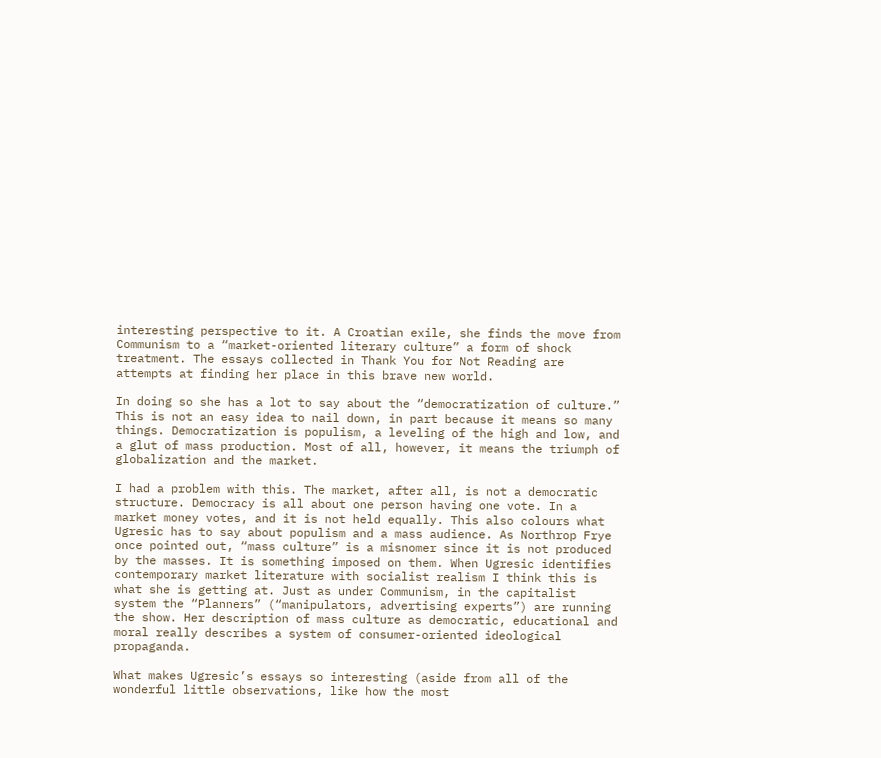interesting perspective to it. A Croatian exile, she finds the move from Communism to a “market-oriented literary culture” a form of shock treatment. The essays collected in Thank You for Not Reading are attempts at finding her place in this brave new world.

In doing so she has a lot to say about the “democratization of culture.” This is not an easy idea to nail down, in part because it means so many things. Democratization is populism, a leveling of the high and low, and a glut of mass production. Most of all, however, it means the triumph of globalization and the market.

I had a problem with this. The market, after all, is not a democratic structure. Democracy is all about one person having one vote. In a market money votes, and it is not held equally. This also colours what Ugresic has to say about populism and a mass audience. As Northrop Frye once pointed out, “mass culture” is a misnomer since it is not produced by the masses. It is something imposed on them. When Ugresic identifies contemporary market literature with socialist realism I think this is what she is getting at. Just as under Communism, in the capitalist system the “Planners” (“manipulators, advertising experts”) are running the show. Her description of mass culture as democratic, educational and moral really describes a system of consumer-oriented ideological propaganda.

What makes Ugresic’s essays so interesting (aside from all of the wonderful little observations, like how the most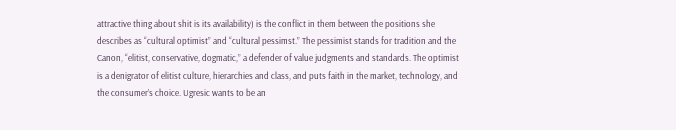attractive thing about shit is its availability) is the conflict in them between the positions she describes as “cultural optimist” and “cultural pessimst.” The pessimist stands for tradition and the Canon, “elitist, conservative, dogmatic,” a defender of value judgments and standards. The optimist is a denigrator of elitist culture, hierarchies and class, and puts faith in the market, technology, and the consumer’s choice. Ugresic wants to be an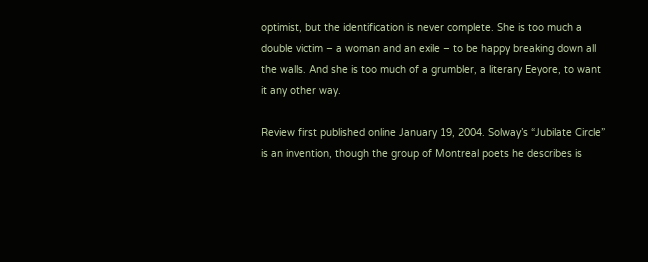optimist, but the identification is never complete. She is too much a double victim – a woman and an exile – to be happy breaking down all the walls. And she is too much of a grumbler, a literary Eeyore, to want it any other way.

Review first published online January 19, 2004. Solway’s “Jubilate Circle” is an invention, though the group of Montreal poets he describes is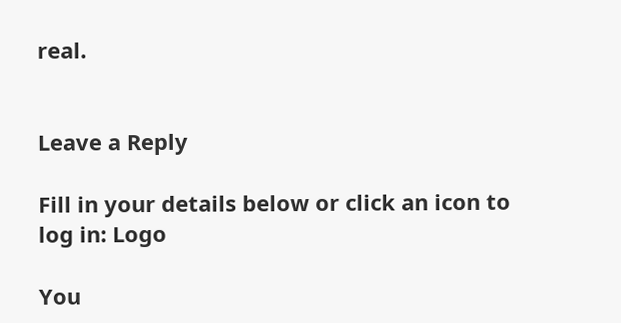real.


Leave a Reply

Fill in your details below or click an icon to log in: Logo

You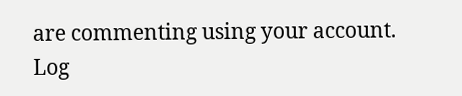are commenting using your account. Log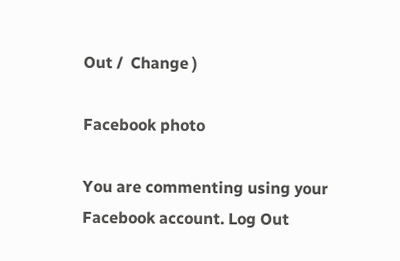Out /  Change )

Facebook photo

You are commenting using your Facebook account. Log Out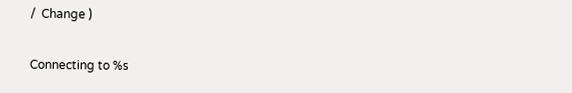/  Change )

Connecting to %s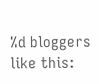%d bloggers like this: